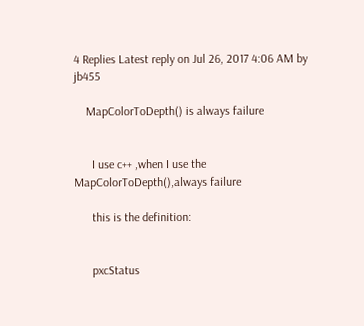4 Replies Latest reply on Jul 26, 2017 4:06 AM by jb455

    MapColorToDepth() is always failure


      I use c++ ,when I use the MapColorToDepth(),always failure

      this is the definition:


      pxcStatus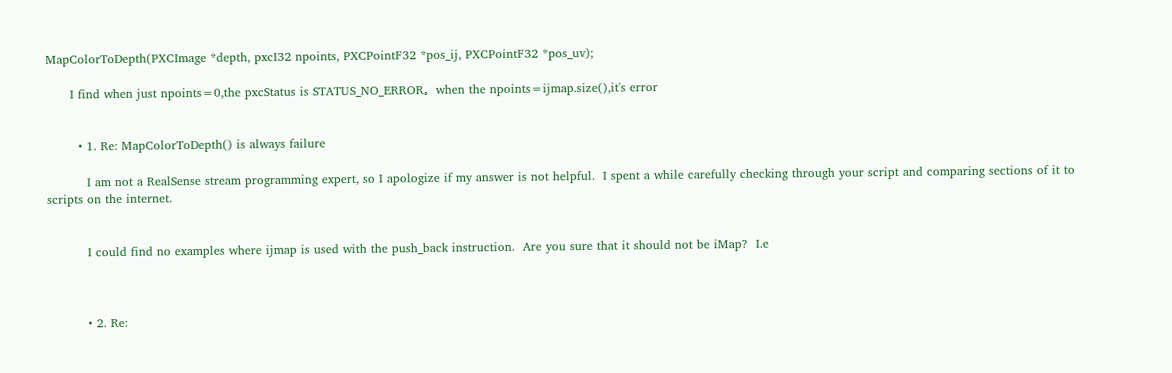MapColorToDepth(PXCImage *depth, pxcI32 npoints, PXCPointF32 *pos_ij, PXCPointF32 *pos_uv);

      I find when just npoints=0,the pxcStatus is STATUS_NO_ERROR。when the npoints=ijmap.size(),it's error


        • 1. Re: MapColorToDepth() is always failure

          I am not a RealSense stream programming expert, so I apologize if my answer is not helpful.  I spent a while carefully checking through your script and comparing sections of it to scripts on the internet.


          I could find no examples where ijmap is used with the push_back instruction.  Are you sure that it should not be iMap?  I.e



          • 2. Re: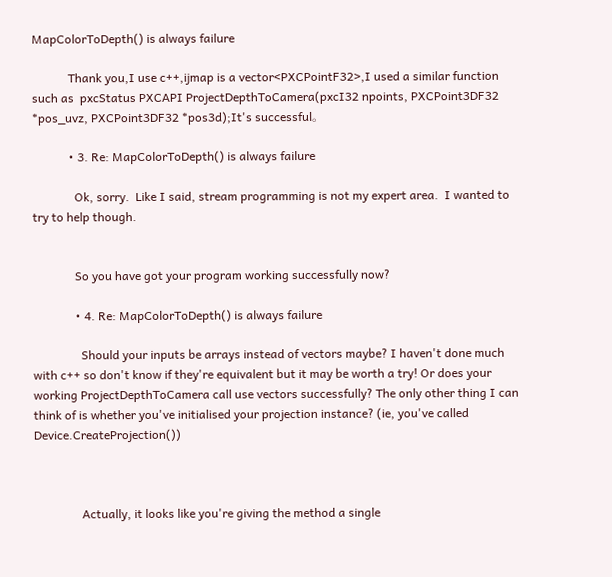MapColorToDepth() is always failure

            Thank you,I use c++,ijmap is a vector<PXCPointF32>,I used a similar function such as  pxcStatus PXCAPI ProjectDepthToCamera(pxcI32 npoints, PXCPoint3DF32 *pos_uvz, PXCPoint3DF32 *pos3d);It's successful。

            • 3. Re: MapColorToDepth() is always failure

              Ok, sorry.  Like I said, stream programming is not my expert area.  I wanted to try to help though.


              So you have got your program working successfully now?

              • 4. Re: MapColorToDepth() is always failure

                Should your inputs be arrays instead of vectors maybe? I haven't done much with c++ so don't know if they're equivalent but it may be worth a try! Or does your working ProjectDepthToCamera call use vectors successfully? The only other thing I can think of is whether you've initialised your projection instance? (ie, you've called Device.CreateProjection())



                Actually, it looks like you're giving the method a single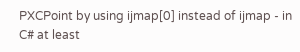PXCPoint by using ijmap[0] instead of ijmap - in C# at least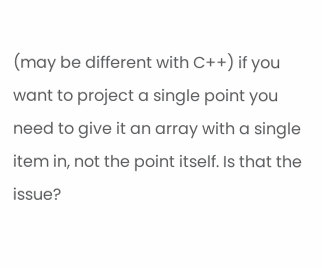(may be different with C++) if you want to project a single point you need to give it an array with a single item in, not the point itself. Is that the issue?